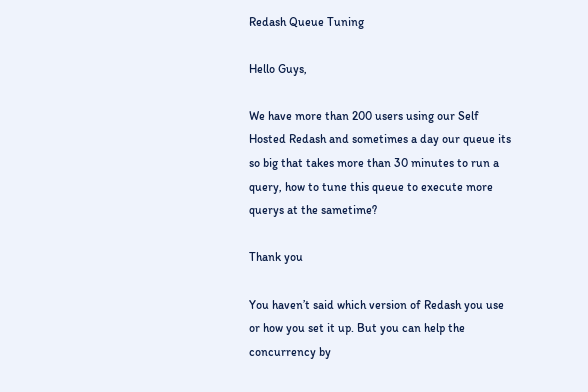Redash Queue Tuning

Hello Guys,

We have more than 200 users using our Self Hosted Redash and sometimes a day our queue its so big that takes more than 30 minutes to run a query, how to tune this queue to execute more querys at the sametime?

Thank you

You haven’t said which version of Redash you use or how you set it up. But you can help the concurrency by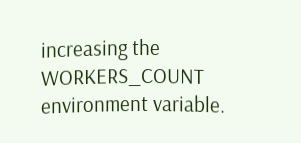increasing the WORKERS_COUNT environment variable.